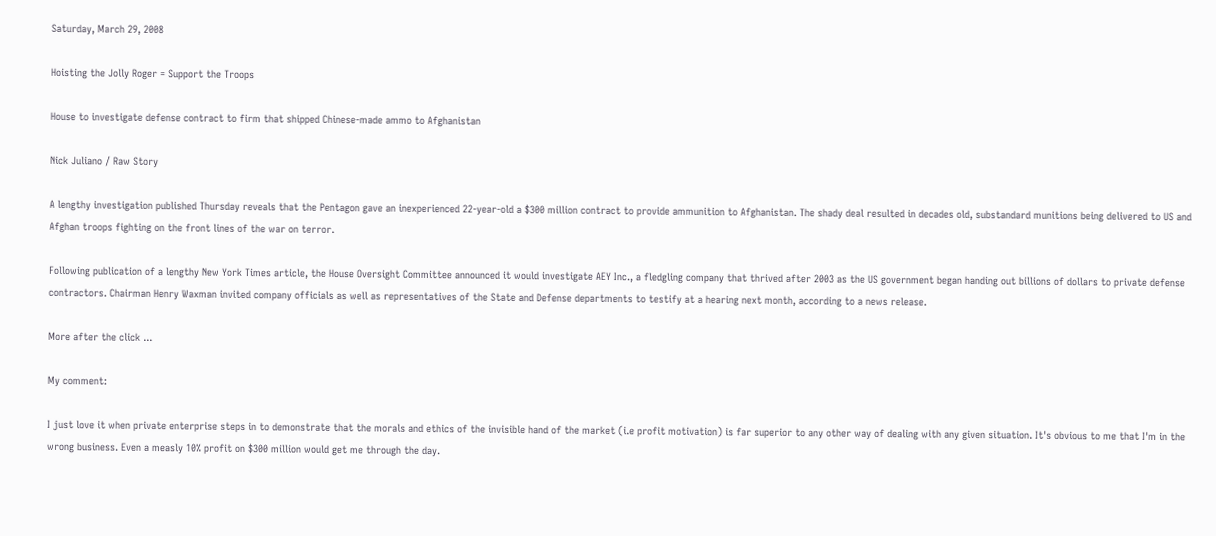Saturday, March 29, 2008

Hoisting the Jolly Roger = Support the Troops

House to investigate defense contract to firm that shipped Chinese-made ammo to Afghanistan

Nick Juliano / Raw Story

A lengthy investigation published Thursday reveals that the Pentagon gave an inexperienced 22-year-old a $300 million contract to provide ammunition to Afghanistan. The shady deal resulted in decades old, substandard munitions being delivered to US and Afghan troops fighting on the front lines of the war on terror.

Following publication of a lengthy New York Times article, the House Oversight Committee announced it would investigate AEY Inc., a fledgling company that thrived after 2003 as the US government began handing out billions of dollars to private defense contractors. Chairman Henry Waxman invited company officials as well as representatives of the State and Defense departments to testify at a hearing next month, according to a news release.

More after the click ...

My comment:

I just love it when private enterprise steps in to demonstrate that the morals and ethics of the invisible hand of the market (i.e profit motivation) is far superior to any other way of dealing with any given situation. It's obvious to me that I'm in the wrong business. Even a measly 10% profit on $300 million would get me through the day.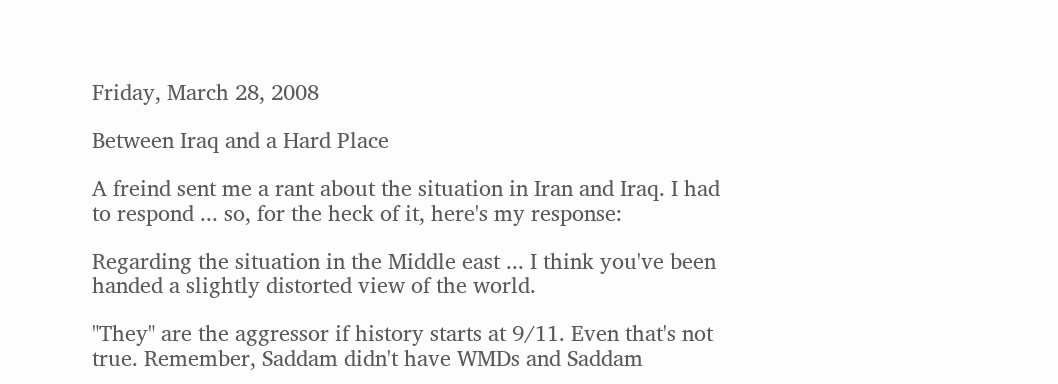Friday, March 28, 2008

Between Iraq and a Hard Place

A freind sent me a rant about the situation in Iran and Iraq. I had to respond ... so, for the heck of it, here's my response:

Regarding the situation in the Middle east ... I think you've been handed a slightly distorted view of the world.

"They" are the aggressor if history starts at 9/11. Even that's not true. Remember, Saddam didn't have WMDs and Saddam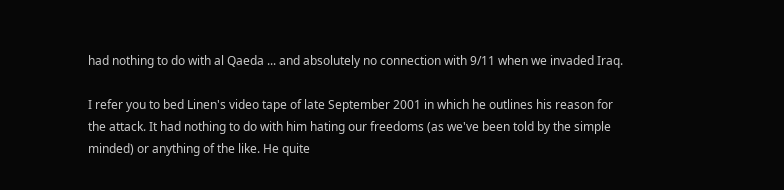had nothing to do with al Qaeda ... and absolutely no connection with 9/11 when we invaded Iraq.

I refer you to bed Linen's video tape of late September 2001 in which he outlines his reason for the attack. It had nothing to do with him hating our freedoms (as we've been told by the simple minded) or anything of the like. He quite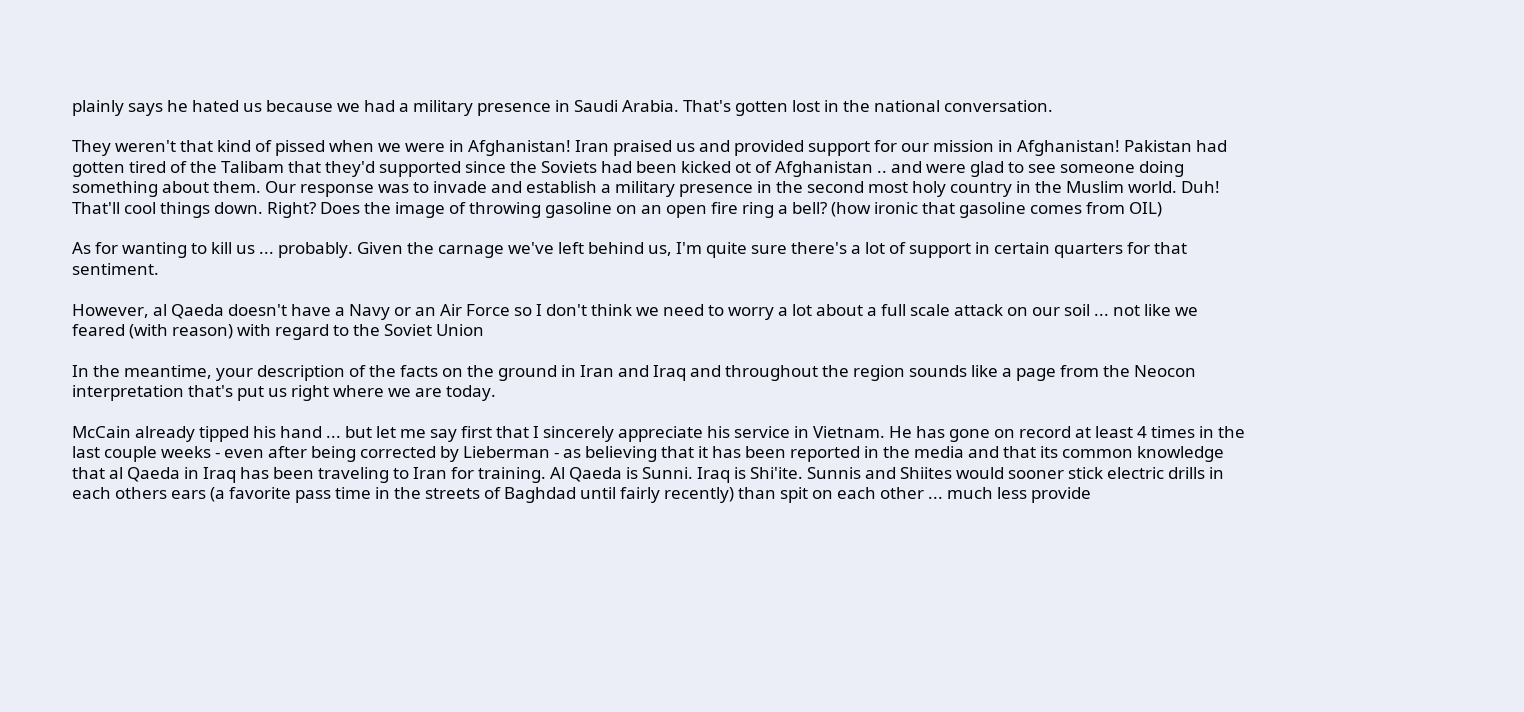plainly says he hated us because we had a military presence in Saudi Arabia. That's gotten lost in the national conversation.

They weren't that kind of pissed when we were in Afghanistan! Iran praised us and provided support for our mission in Afghanistan! Pakistan had gotten tired of the Talibam that they'd supported since the Soviets had been kicked ot of Afghanistan .. and were glad to see someone doing something about them. Our response was to invade and establish a military presence in the second most holy country in the Muslim world. Duh! That'll cool things down. Right? Does the image of throwing gasoline on an open fire ring a bell? (how ironic that gasoline comes from OIL)

As for wanting to kill us ... probably. Given the carnage we've left behind us, I'm quite sure there's a lot of support in certain quarters for that sentiment.

However, al Qaeda doesn't have a Navy or an Air Force so I don't think we need to worry a lot about a full scale attack on our soil ... not like we feared (with reason) with regard to the Soviet Union

In the meantime, your description of the facts on the ground in Iran and Iraq and throughout the region sounds like a page from the Neocon interpretation that's put us right where we are today.

McCain already tipped his hand ... but let me say first that I sincerely appreciate his service in Vietnam. He has gone on record at least 4 times in the last couple weeks - even after being corrected by Lieberman - as believing that it has been reported in the media and that its common knowledge that al Qaeda in Iraq has been traveling to Iran for training. Al Qaeda is Sunni. Iraq is Shi'ite. Sunnis and Shiites would sooner stick electric drills in each others ears (a favorite pass time in the streets of Baghdad until fairly recently) than spit on each other ... much less provide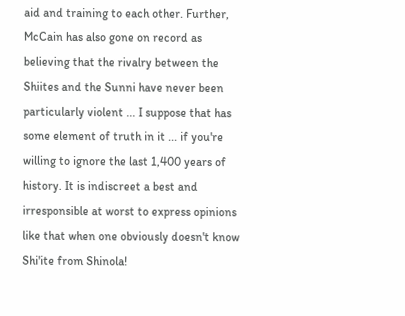aid and training to each other. Further, McCain has also gone on record as believing that the rivalry between the Shiites and the Sunni have never been particularly violent ... I suppose that has some element of truth in it ... if you're willing to ignore the last 1,400 years of history. It is indiscreet a best and irresponsible at worst to express opinions like that when one obviously doesn't know Shi'ite from Shinola!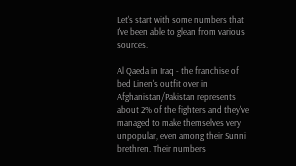Let's start with some numbers that I've been able to glean from various sources.

Al Qaeda in Iraq - the franchise of bed Linen's outfit over in Afghanistan/Pakistan represents about 2% of the fighters and they've managed to make themselves very unpopular, even among their Sunni brethren. Their numbers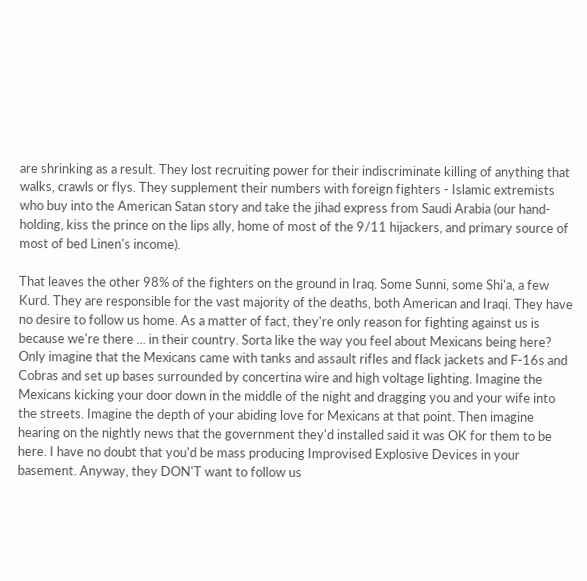are shrinking as a result. They lost recruiting power for their indiscriminate killing of anything that walks, crawls or flys. They supplement their numbers with foreign fighters - Islamic extremists who buy into the American Satan story and take the jihad express from Saudi Arabia (our hand-holding, kiss the prince on the lips ally, home of most of the 9/11 hijackers, and primary source of most of bed Linen's income).

That leaves the other 98% of the fighters on the ground in Iraq. Some Sunni, some Shi'a, a few Kurd. They are responsible for the vast majority of the deaths, both American and Iraqi. They have no desire to follow us home. As a matter of fact, they're only reason for fighting against us is because we're there ... in their country. Sorta like the way you feel about Mexicans being here? Only imagine that the Mexicans came with tanks and assault rifles and flack jackets and F-16s and Cobras and set up bases surrounded by concertina wire and high voltage lighting. Imagine the Mexicans kicking your door down in the middle of the night and dragging you and your wife into the streets. Imagine the depth of your abiding love for Mexicans at that point. Then imagine hearing on the nightly news that the government they'd installed said it was OK for them to be here. I have no doubt that you'd be mass producing Improvised Explosive Devices in your basement. Anyway, they DON'T want to follow us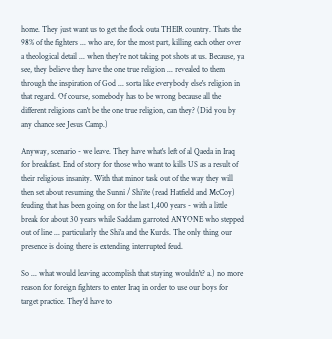home. They just want us to get the flock outa THEIR country. Thats the 98% of the fighters ... who are, for the most part, killing each other over a theological detail ... when they're not taking pot shots at us. Because, ya see, they believe they have the one true religion ... revealed to them through the inspiration of God ... sorta like everybody else's religion in that regard. Of course, somebody has to be wrong because all the different religions can't be the one true religion, can they? (Did you by any chance see Jesus Camp.)

Anyway, scenario - we leave. They have what's left of al Qaeda in Iraq for breakfast. End of story for those who want to kills US as a result of their religious insanity. With that minor task out of the way they will then set about resuming the Sunni / Shi'ite (read Hatfield and McCoy) feuding that has been going on for the last 1,400 years - with a little break for about 30 years while Saddam garroted ANYONE who stepped out of line ... particularly the Shi'a and the Kurds. The only thing our presence is doing there is extending interrupted feud.

So ... what would leaving accomplish that staying wouldn't? a.) no more reason for foreign fighters to enter Iraq in order to use our boys for target practice. They'd have to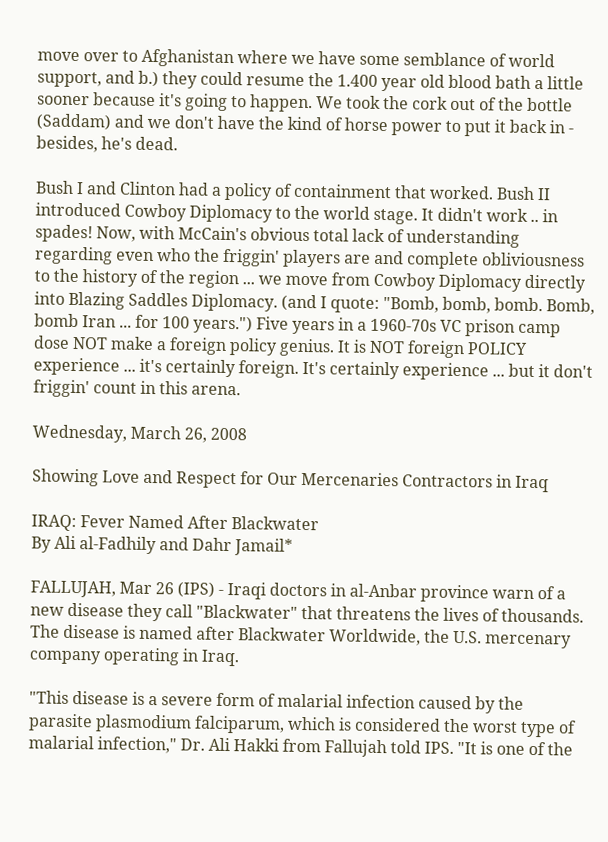move over to Afghanistan where we have some semblance of world support, and b.) they could resume the 1.400 year old blood bath a little sooner because it's going to happen. We took the cork out of the bottle (Saddam) and we don't have the kind of horse power to put it back in - besides, he's dead.

Bush I and Clinton had a policy of containment that worked. Bush II introduced Cowboy Diplomacy to the world stage. It didn't work .. in spades! Now, with McCain's obvious total lack of understanding regarding even who the friggin' players are and complete obliviousness to the history of the region ... we move from Cowboy Diplomacy directly into Blazing Saddles Diplomacy. (and I quote: "Bomb, bomb, bomb. Bomb, bomb Iran ... for 100 years.") Five years in a 1960-70s VC prison camp dose NOT make a foreign policy genius. It is NOT foreign POLICY experience ... it's certainly foreign. It's certainly experience ... but it don't friggin' count in this arena.

Wednesday, March 26, 2008

Showing Love and Respect for Our Mercenaries Contractors in Iraq

IRAQ: Fever Named After Blackwater
By Ali al-Fadhily and Dahr Jamail*

FALLUJAH, Mar 26 (IPS) - Iraqi doctors in al-Anbar province warn of a new disease they call "Blackwater" that threatens the lives of thousands. The disease is named after Blackwater Worldwide, the U.S. mercenary company operating in Iraq.

"This disease is a severe form of malarial infection caused by the parasite plasmodium falciparum, which is considered the worst type of malarial infection," Dr. Ali Hakki from Fallujah told IPS. "It is one of the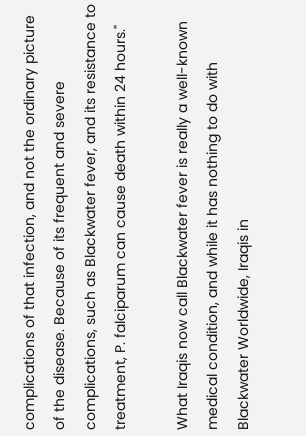complications of that infection, and not the ordinary picture of the disease. Because of its frequent and severe complications, such as Blackwater fever, and its resistance to treatment, P. falciparum can cause death within 24 hours."

What Iraqis now call Blackwater fever is really a well-known medical condition, and while it has nothing to do with Blackwater Worldwide, Iraqis in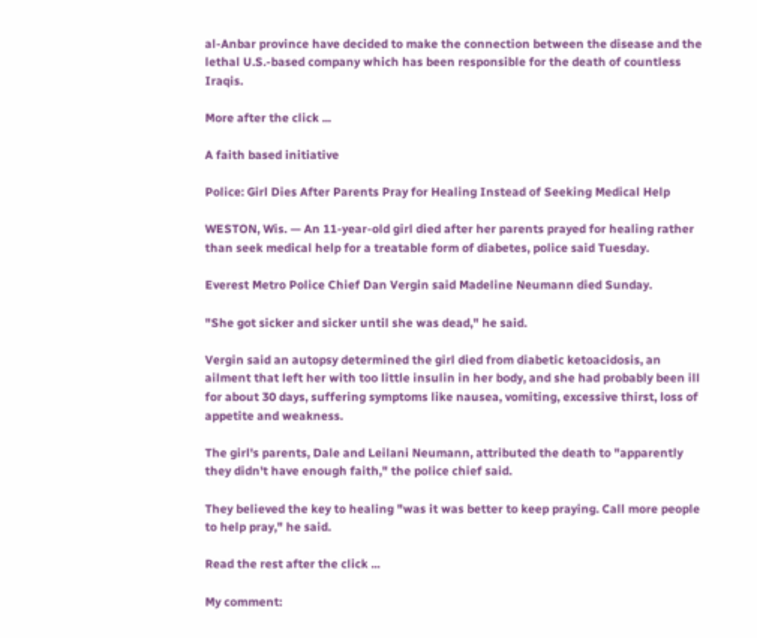al-Anbar province have decided to make the connection between the disease and the lethal U.S.-based company which has been responsible for the death of countless Iraqis.

More after the click ...

A faith based initiative

Police: Girl Dies After Parents Pray for Healing Instead of Seeking Medical Help

WESTON, Wis. — An 11-year-old girl died after her parents prayed for healing rather than seek medical help for a treatable form of diabetes, police said Tuesday.

Everest Metro Police Chief Dan Vergin said Madeline Neumann died Sunday.

"She got sicker and sicker until she was dead," he said.

Vergin said an autopsy determined the girl died from diabetic ketoacidosis, an ailment that left her with too little insulin in her body, and she had probably been ill for about 30 days, suffering symptoms like nausea, vomiting, excessive thirst, loss of appetite and weakness.

The girl's parents, Dale and Leilani Neumann, attributed the death to "apparently they didn't have enough faith," the police chief said.

They believed the key to healing "was it was better to keep praying. Call more people to help pray," he said.

Read the rest after the click ...

My comment: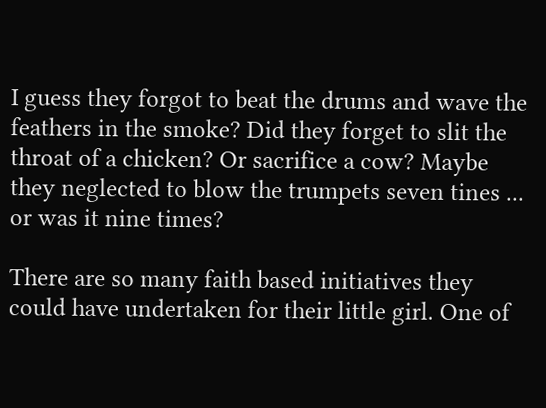I guess they forgot to beat the drums and wave the feathers in the smoke? Did they forget to slit the throat of a chicken? Or sacrifice a cow? Maybe they neglected to blow the trumpets seven tines ... or was it nine times?

There are so many faith based initiatives they could have undertaken for their little girl. One of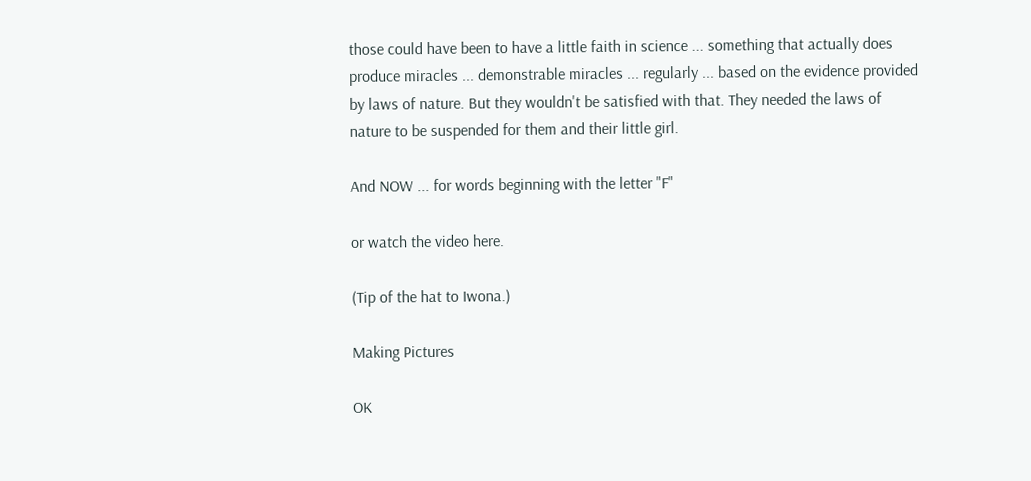those could have been to have a little faith in science ... something that actually does produce miracles ... demonstrable miracles ... regularly ... based on the evidence provided by laws of nature. But they wouldn't be satisfied with that. They needed the laws of nature to be suspended for them and their little girl.

And NOW ... for words beginning with the letter "F"

or watch the video here.

(Tip of the hat to Iwona.)

Making Pictures

OK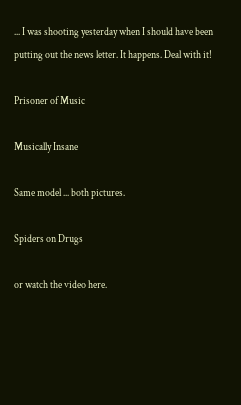... I was shooting yesterday when I should have been putting out the news letter. It happens. Deal with it!

Prisoner of Music

Musically Insane

Same model ... both pictures.

Spiders on Drugs

or watch the video here.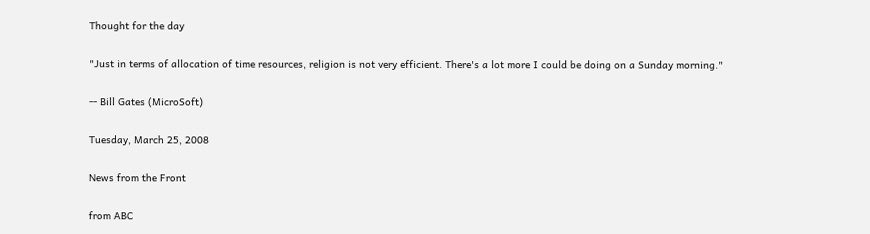Thought for the day

"Just in terms of allocation of time resources, religion is not very efficient. There's a lot more I could be doing on a Sunday morning."

-- Bill Gates (MicroSoft)

Tuesday, March 25, 2008

News from the Front

from ABC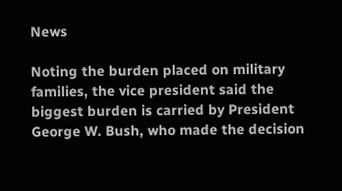News

Noting the burden placed on military families, the vice president said the biggest burden is carried by President George W. Bush, who made the decision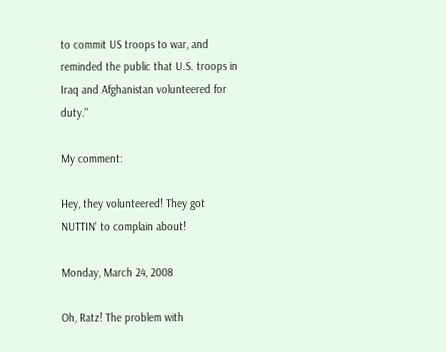to commit US troops to war, and reminded the public that U.S. troops in Iraq and Afghanistan volunteered for duty."

My comment:

Hey, they volunteered! They got NUTTIN' to complain about!

Monday, March 24, 2008

Oh, Ratz! The problem with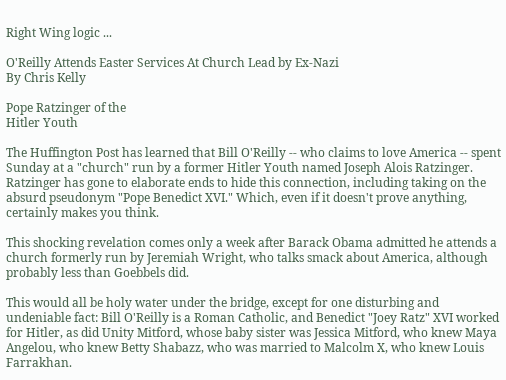Right Wing logic ...

O'Reilly Attends Easter Services At Church Lead by Ex-Nazi
By Chris Kelly

Pope Ratzinger of the
Hitler Youth

The Huffington Post has learned that Bill O'Reilly -- who claims to love America -- spent Sunday at a "church" run by a former Hitler Youth named Joseph Alois Ratzinger. Ratzinger has gone to elaborate ends to hide this connection, including taking on the absurd pseudonym "Pope Benedict XVI." Which, even if it doesn't prove anything, certainly makes you think.

This shocking revelation comes only a week after Barack Obama admitted he attends a church formerly run by Jeremiah Wright, who talks smack about America, although probably less than Goebbels did.

This would all be holy water under the bridge, except for one disturbing and undeniable fact: Bill O'Reilly is a Roman Catholic, and Benedict "Joey Ratz" XVI worked for Hitler, as did Unity Mitford, whose baby sister was Jessica Mitford, who knew Maya Angelou, who knew Betty Shabazz, who was married to Malcolm X, who knew Louis Farrakhan.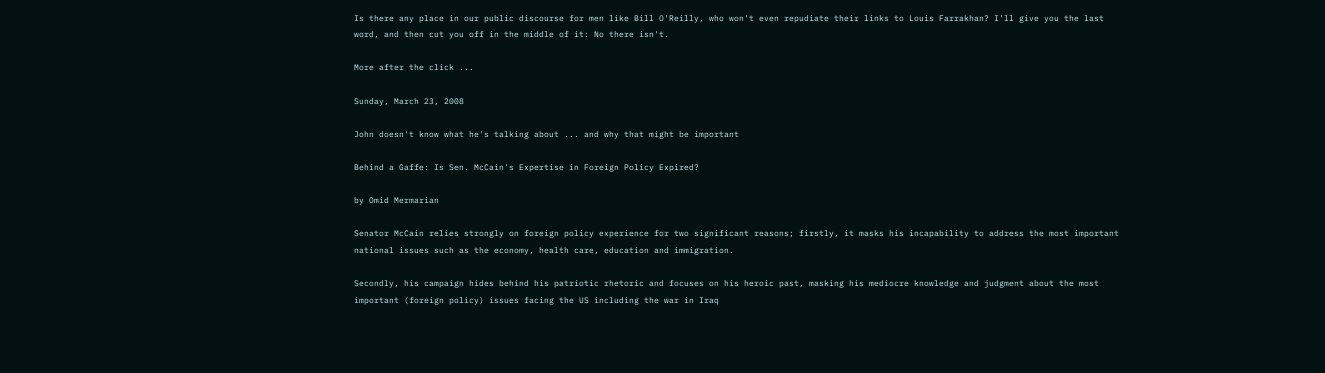Is there any place in our public discourse for men like Bill O'Reilly, who won't even repudiate their links to Louis Farrakhan? I'll give you the last word, and then cut you off in the middle of it: No there isn't.

More after the click ...

Sunday, March 23, 2008

John doesn't know what he's talking about ... and why that might be important

Behind a Gaffe: Is Sen. McCain's Expertise in Foreign Policy Expired?

by Omid Mermarian

Senator McCain relies strongly on foreign policy experience for two significant reasons; firstly, it masks his incapability to address the most important national issues such as the economy, health care, education and immigration.

Secondly, his campaign hides behind his patriotic rhetoric and focuses on his heroic past, masking his mediocre knowledge and judgment about the most important (foreign policy) issues facing the US including the war in Iraq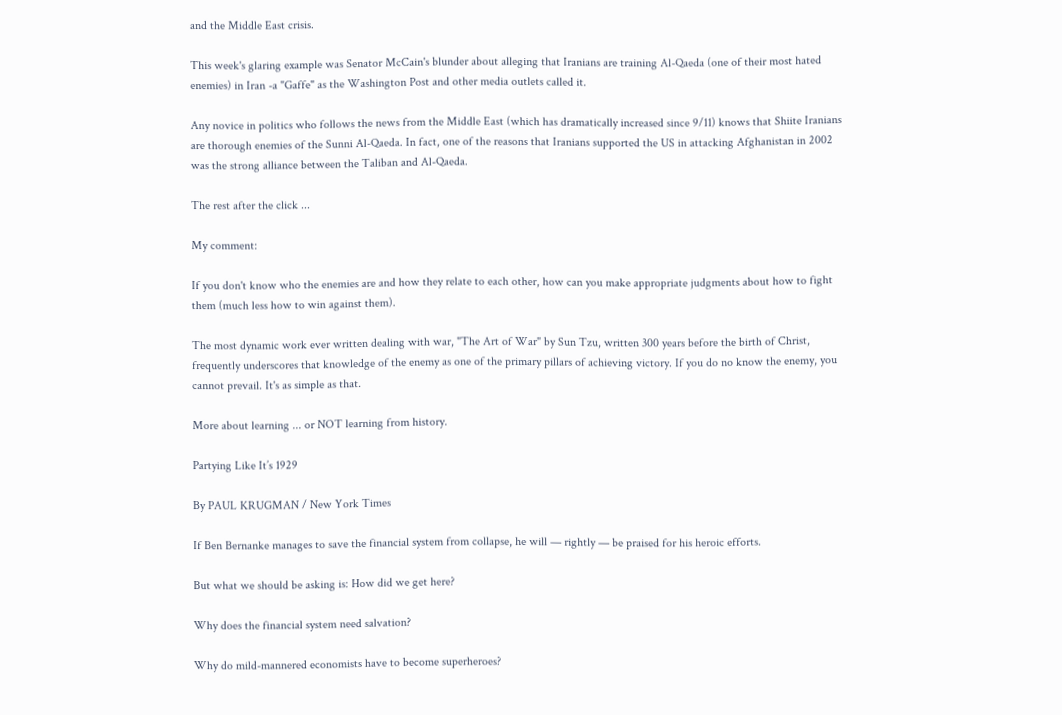and the Middle East crisis.

This week's glaring example was Senator McCain's blunder about alleging that Iranians are training Al-Qaeda (one of their most hated enemies) in Iran -a "Gaffe" as the Washington Post and other media outlets called it.

Any novice in politics who follows the news from the Middle East (which has dramatically increased since 9/11) knows that Shiite Iranians are thorough enemies of the Sunni Al-Qaeda. In fact, one of the reasons that Iranians supported the US in attacking Afghanistan in 2002 was the strong alliance between the Taliban and Al-Qaeda.

The rest after the click ...

My comment:

If you don't know who the enemies are and how they relate to each other, how can you make appropriate judgments about how to fight them (much less how to win against them).

The most dynamic work ever written dealing with war, "The Art of War" by Sun Tzu, written 300 years before the birth of Christ, frequently underscores that knowledge of the enemy as one of the primary pillars of achieving victory. If you do no know the enemy, you cannot prevail. It's as simple as that.

More about learning ... or NOT learning from history.

Partying Like It’s 1929

By PAUL KRUGMAN / New York Times

If Ben Bernanke manages to save the financial system from collapse, he will — rightly — be praised for his heroic efforts.

But what we should be asking is: How did we get here?

Why does the financial system need salvation?

Why do mild-mannered economists have to become superheroes?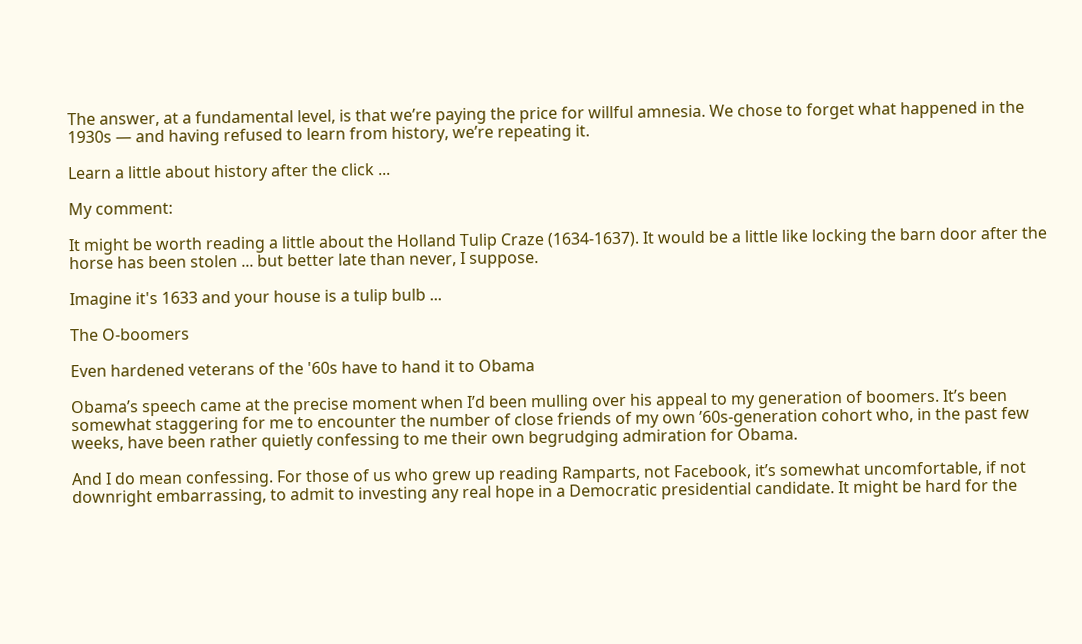The answer, at a fundamental level, is that we’re paying the price for willful amnesia. We chose to forget what happened in the 1930s — and having refused to learn from history, we’re repeating it.

Learn a little about history after the click ...

My comment:

It might be worth reading a little about the Holland Tulip Craze (1634-1637). It would be a little like locking the barn door after the horse has been stolen ... but better late than never, I suppose.

Imagine it's 1633 and your house is a tulip bulb ...

The O-boomers

Even hardened veterans of the '60s have to hand it to Obama

Obama’s speech came at the precise moment when I’d been mulling over his appeal to my generation of boomers. It’s been somewhat staggering for me to encounter the number of close friends of my own ’60s-generation cohort who, in the past few weeks, have been rather quietly confessing to me their own begrudging admiration for Obama.

And I do mean confessing. For those of us who grew up reading Ramparts, not Facebook, it’s somewhat uncomfortable, if not downright embarrassing, to admit to investing any real hope in a Democratic presidential candidate. It might be hard for the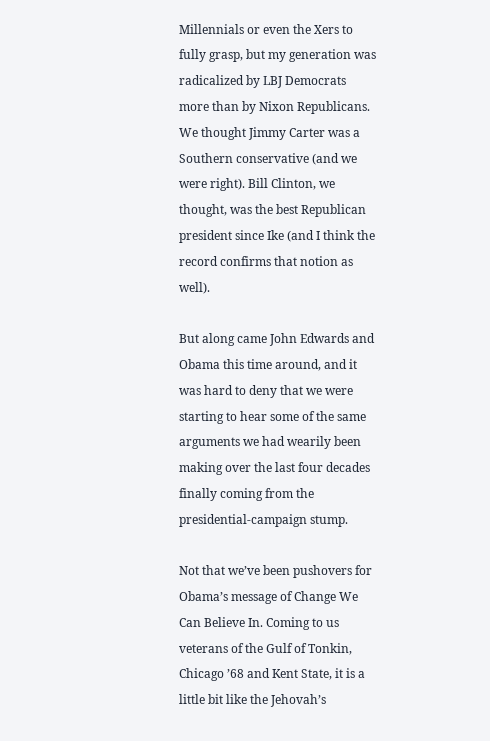Millennials or even the Xers to fully grasp, but my generation was radicalized by LBJ Democrats more than by Nixon Republicans. We thought Jimmy Carter was a Southern conservative (and we were right). Bill Clinton, we thought, was the best Republican president since Ike (and I think the record confirms that notion as well).

But along came John Edwards and Obama this time around, and it was hard to deny that we were starting to hear some of the same arguments we had wearily been making over the last four decades finally coming from the presidential-campaign stump.

Not that we’ve been pushovers for Obama’s message of Change We Can Believe In. Coming to us veterans of the Gulf of Tonkin, Chicago ’68 and Kent State, it is a little bit like the Jehovah’s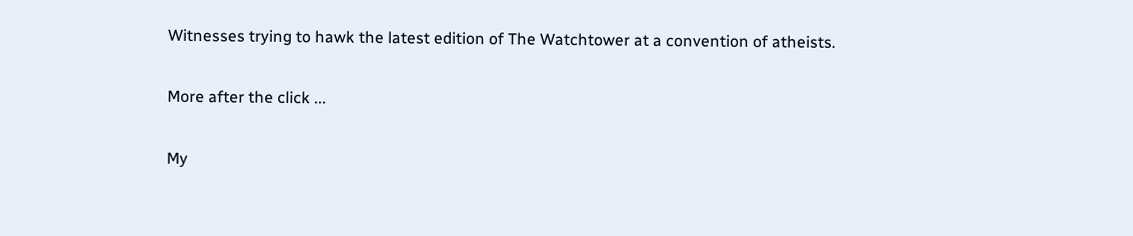Witnesses trying to hawk the latest edition of The Watchtower at a convention of atheists.

More after the click ...

My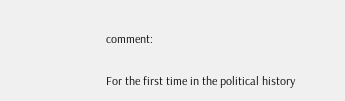comment:

For the first time in the political history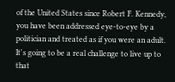of the United States since Robert F. Kennedy, you have been addressed eye-to-eye by a politician and treated as if you were an adult. It's going to be a real challenge to live up to that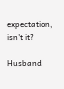expectation, isn't it?

Husband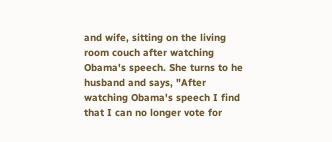and wife, sitting on the living room couch after watching Obama's speech. She turns to he husband and says, "After watching Obama's speech I find that I can no longer vote for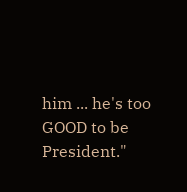him ... he's too GOOD to be President."